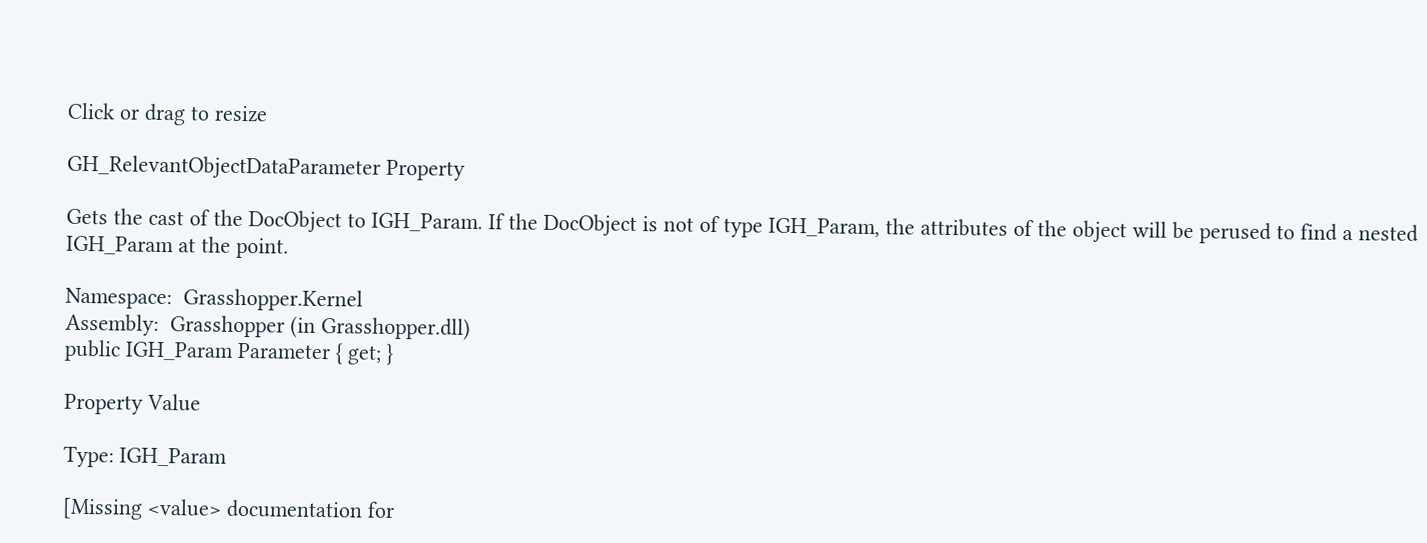Click or drag to resize

GH_RelevantObjectDataParameter Property

Gets the cast of the DocObject to IGH_Param. If the DocObject is not of type IGH_Param, the attributes of the object will be perused to find a nested IGH_Param at the point.

Namespace:  Grasshopper.Kernel
Assembly:  Grasshopper (in Grasshopper.dll)
public IGH_Param Parameter { get; }

Property Value

Type: IGH_Param

[Missing <value> documentation for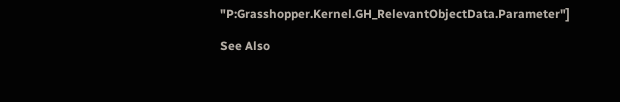"P:Grasshopper.Kernel.GH_RelevantObjectData.Parameter"]

See Also